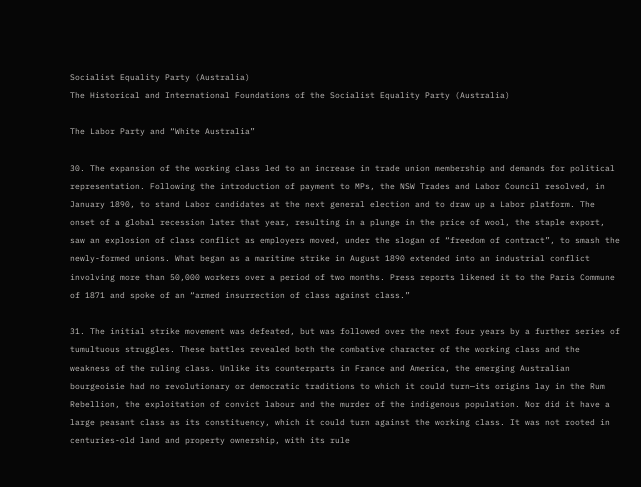Socialist Equality Party (Australia)
The Historical and International Foundations of the Socialist Equality Party (Australia)

The Labor Party and “White Australia”

30. The expansion of the working class led to an increase in trade union membership and demands for political representation. Following the introduction of payment to MPs, the NSW Trades and Labor Council resolved, in January 1890, to stand Labor candidates at the next general election and to draw up a Labor platform. The onset of a global recession later that year, resulting in a plunge in the price of wool, the staple export, saw an explosion of class conflict as employers moved, under the slogan of “freedom of contract”, to smash the newly-formed unions. What began as a maritime strike in August 1890 extended into an industrial conflict involving more than 50,000 workers over a period of two months. Press reports likened it to the Paris Commune of 1871 and spoke of an “armed insurrection of class against class.”

31. The initial strike movement was defeated, but was followed over the next four years by a further series of tumultuous struggles. These battles revealed both the combative character of the working class and the weakness of the ruling class. Unlike its counterparts in France and America, the emerging Australian bourgeoisie had no revolutionary or democratic traditions to which it could turn—its origins lay in the Rum Rebellion, the exploitation of convict labour and the murder of the indigenous population. Nor did it have a large peasant class as its constituency, which it could turn against the working class. It was not rooted in centuries-old land and property ownership, with its rule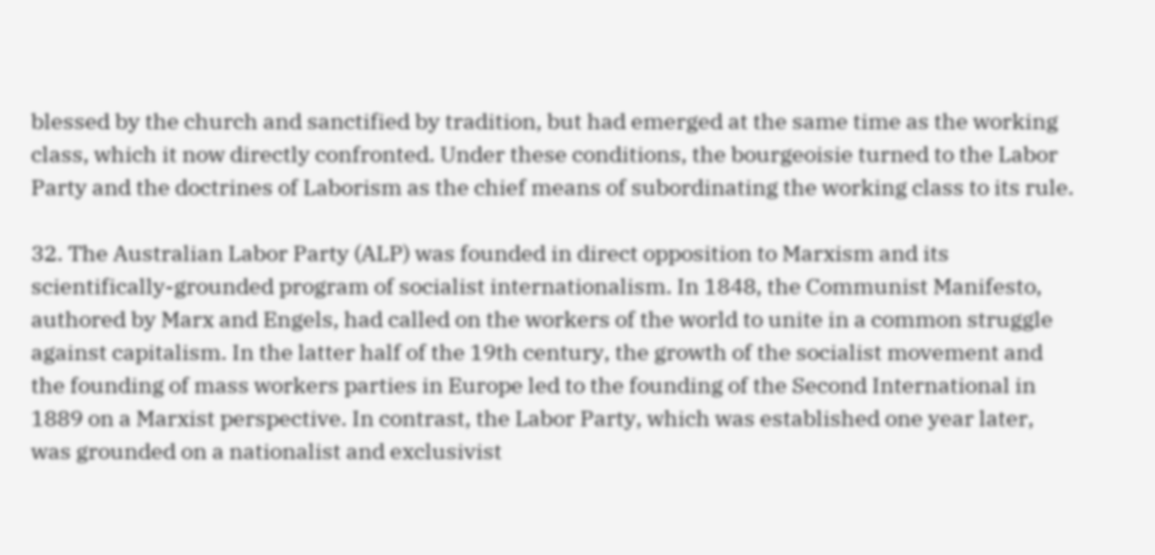blessed by the church and sanctified by tradition, but had emerged at the same time as the working class, which it now directly confronted. Under these conditions, the bourgeoisie turned to the Labor Party and the doctrines of Laborism as the chief means of subordinating the working class to its rule.

32. The Australian Labor Party (ALP) was founded in direct opposition to Marxism and its scientifically-grounded program of socialist internationalism. In 1848, the Communist Manifesto, authored by Marx and Engels, had called on the workers of the world to unite in a common struggle against capitalism. In the latter half of the 19th century, the growth of the socialist movement and the founding of mass workers parties in Europe led to the founding of the Second International in 1889 on a Marxist perspective. In contrast, the Labor Party, which was established one year later, was grounded on a nationalist and exclusivist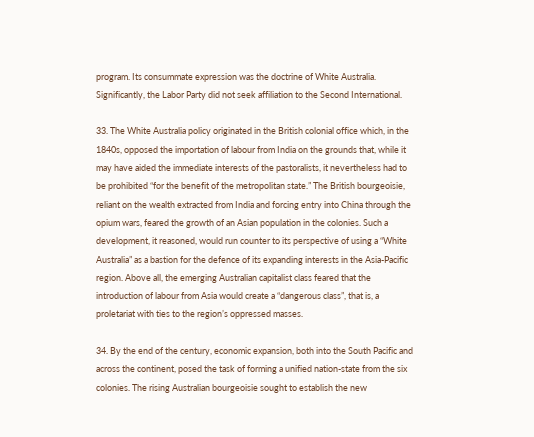program. Its consummate expression was the doctrine of White Australia. Significantly, the Labor Party did not seek affiliation to the Second International.

33. The White Australia policy originated in the British colonial office which, in the 1840s, opposed the importation of labour from India on the grounds that, while it may have aided the immediate interests of the pastoralists, it nevertheless had to be prohibited “for the benefit of the metropolitan state.” The British bourgeoisie, reliant on the wealth extracted from India and forcing entry into China through the opium wars, feared the growth of an Asian population in the colonies. Such a development, it reasoned, would run counter to its perspective of using a “White Australia” as a bastion for the defence of its expanding interests in the Asia-Pacific region. Above all, the emerging Australian capitalist class feared that the introduction of labour from Asia would create a “dangerous class”, that is, a proletariat with ties to the region’s oppressed masses.

34. By the end of the century, economic expansion, both into the South Pacific and across the continent, posed the task of forming a unified nation-state from the six colonies. The rising Australian bourgeoisie sought to establish the new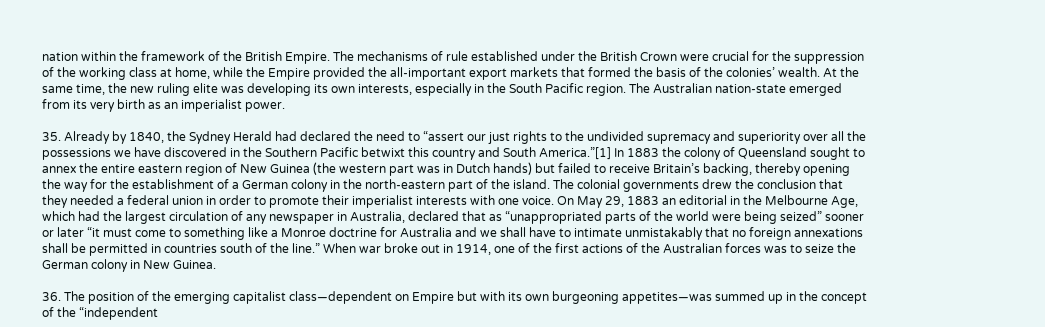nation within the framework of the British Empire. The mechanisms of rule established under the British Crown were crucial for the suppression of the working class at home, while the Empire provided the all-important export markets that formed the basis of the colonies’ wealth. At the same time, the new ruling elite was developing its own interests, especially in the South Pacific region. The Australian nation-state emerged from its very birth as an imperialist power.

35. Already by 1840, the Sydney Herald had declared the need to “assert our just rights to the undivided supremacy and superiority over all the possessions we have discovered in the Southern Pacific betwixt this country and South America.”[1] In 1883 the colony of Queensland sought to annex the entire eastern region of New Guinea (the western part was in Dutch hands) but failed to receive Britain’s backing, thereby opening the way for the establishment of a German colony in the north-eastern part of the island. The colonial governments drew the conclusion that they needed a federal union in order to promote their imperialist interests with one voice. On May 29, 1883 an editorial in the Melbourne Age, which had the largest circulation of any newspaper in Australia, declared that as “unappropriated parts of the world were being seized” sooner or later “it must come to something like a Monroe doctrine for Australia and we shall have to intimate unmistakably that no foreign annexations shall be permitted in countries south of the line.” When war broke out in 1914, one of the first actions of the Australian forces was to seize the German colony in New Guinea.

36. The position of the emerging capitalist class—dependent on Empire but with its own burgeoning appetites—was summed up in the concept of the “independent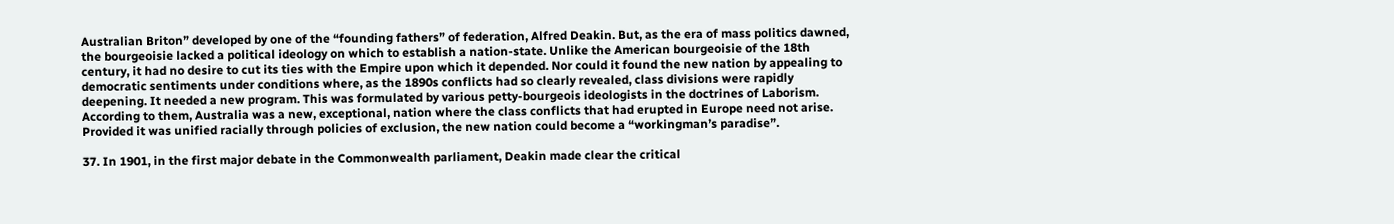Australian Briton” developed by one of the “founding fathers” of federation, Alfred Deakin. But, as the era of mass politics dawned, the bourgeoisie lacked a political ideology on which to establish a nation-state. Unlike the American bourgeoisie of the 18th century, it had no desire to cut its ties with the Empire upon which it depended. Nor could it found the new nation by appealing to democratic sentiments under conditions where, as the 1890s conflicts had so clearly revealed, class divisions were rapidly deepening. It needed a new program. This was formulated by various petty-bourgeois ideologists in the doctrines of Laborism. According to them, Australia was a new, exceptional, nation where the class conflicts that had erupted in Europe need not arise. Provided it was unified racially through policies of exclusion, the new nation could become a “workingman’s paradise”.

37. In 1901, in the first major debate in the Commonwealth parliament, Deakin made clear the critical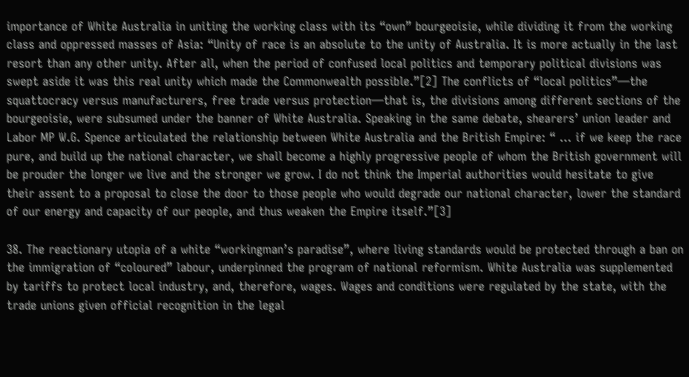importance of White Australia in uniting the working class with its “own” bourgeoisie, while dividing it from the working class and oppressed masses of Asia: “Unity of race is an absolute to the unity of Australia. It is more actually in the last resort than any other unity. After all, when the period of confused local politics and temporary political divisions was swept aside it was this real unity which made the Commonwealth possible.”[2] The conflicts of “local politics”—the squattocracy versus manufacturers, free trade versus protection—that is, the divisions among different sections of the bourgeoisie, were subsumed under the banner of White Australia. Speaking in the same debate, shearers’ union leader and Labor MP W.G. Spence articulated the relationship between White Australia and the British Empire: “ … if we keep the race pure, and build up the national character, we shall become a highly progressive people of whom the British government will be prouder the longer we live and the stronger we grow. I do not think the Imperial authorities would hesitate to give their assent to a proposal to close the door to those people who would degrade our national character, lower the standard of our energy and capacity of our people, and thus weaken the Empire itself.”[3]

38. The reactionary utopia of a white “workingman’s paradise”, where living standards would be protected through a ban on the immigration of “coloured” labour, underpinned the program of national reformism. White Australia was supplemented by tariffs to protect local industry, and, therefore, wages. Wages and conditions were regulated by the state, with the trade unions given official recognition in the legal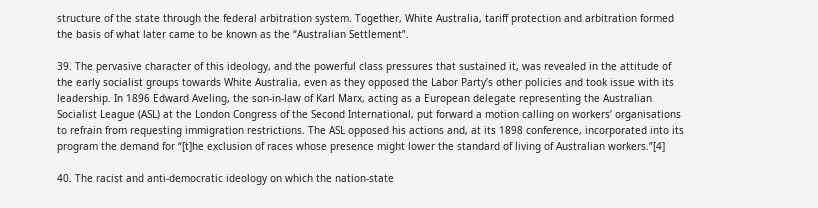structure of the state through the federal arbitration system. Together, White Australia, tariff protection and arbitration formed the basis of what later came to be known as the “Australian Settlement”.

39. The pervasive character of this ideology, and the powerful class pressures that sustained it, was revealed in the attitude of the early socialist groups towards White Australia, even as they opposed the Labor Party’s other policies and took issue with its leadership. In 1896 Edward Aveling, the son-in-law of Karl Marx, acting as a European delegate representing the Australian Socialist League (ASL) at the London Congress of the Second International, put forward a motion calling on workers’ organisations to refrain from requesting immigration restrictions. The ASL opposed his actions and, at its 1898 conference, incorporated into its program the demand for “[t]he exclusion of races whose presence might lower the standard of living of Australian workers.”[4]

40. The racist and anti-democratic ideology on which the nation-state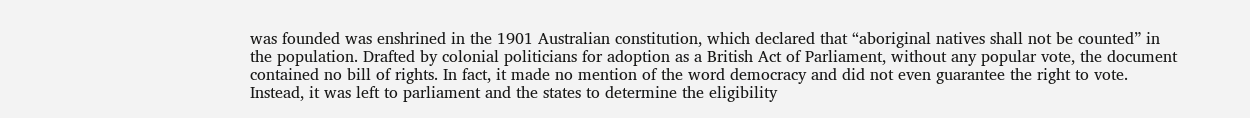was founded was enshrined in the 1901 Australian constitution, which declared that “aboriginal natives shall not be counted” in the population. Drafted by colonial politicians for adoption as a British Act of Parliament, without any popular vote, the document contained no bill of rights. In fact, it made no mention of the word democracy and did not even guarantee the right to vote. Instead, it was left to parliament and the states to determine the eligibility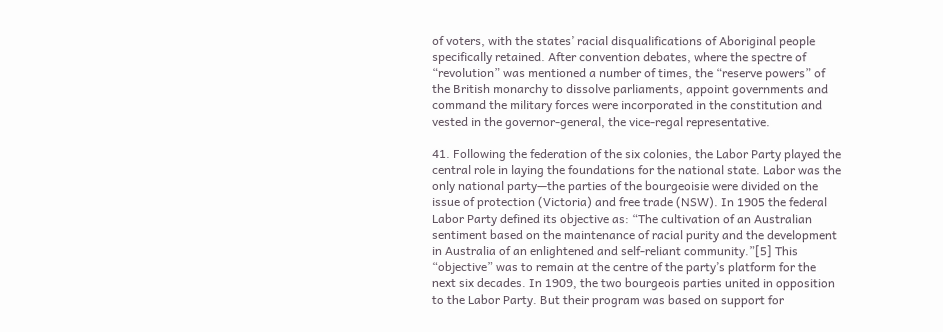of voters, with the states’ racial disqualifications of Aboriginal people specifically retained. After convention debates, where the spectre of “revolution” was mentioned a number of times, the “reserve powers” of the British monarchy to dissolve parliaments, appoint governments and command the military forces were incorporated in the constitution and vested in the governor-general, the vice-regal representative.

41. Following the federation of the six colonies, the Labor Party played the central role in laying the foundations for the national state. Labor was the only national party—the parties of the bourgeoisie were divided on the issue of protection (Victoria) and free trade (NSW). In 1905 the federal Labor Party defined its objective as: “The cultivation of an Australian sentiment based on the maintenance of racial purity and the development in Australia of an enlightened and self-reliant community.”[5] This “objective” was to remain at the centre of the party’s platform for the next six decades. In 1909, the two bourgeois parties united in opposition to the Labor Party. But their program was based on support for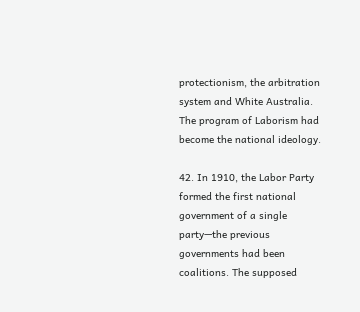protectionism, the arbitration system and White Australia. The program of Laborism had become the national ideology.

42. In 1910, the Labor Party formed the first national government of a single party—the previous governments had been coalitions. The supposed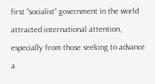first “socialist” government in the world attracted international attention, especially from those seeking to advance a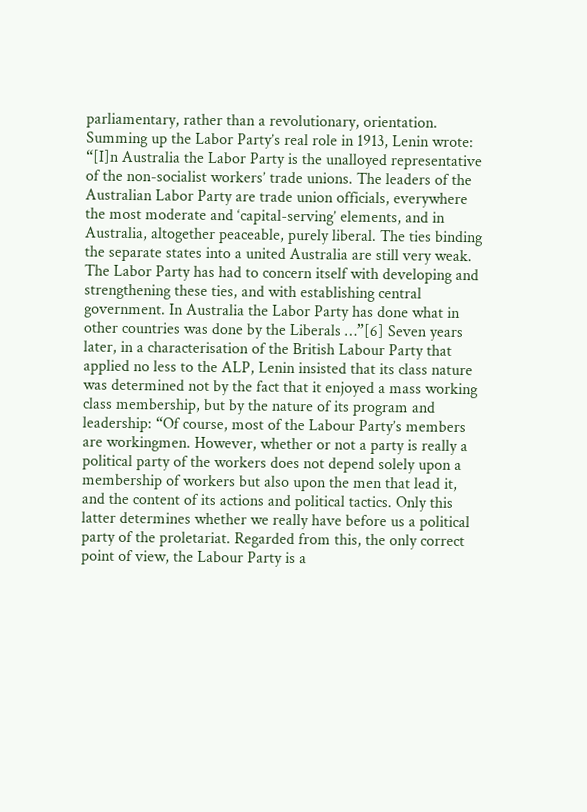parliamentary, rather than a revolutionary, orientation. Summing up the Labor Party’s real role in 1913, Lenin wrote: “[I]n Australia the Labor Party is the unalloyed representative of the non-socialist workers’ trade unions. The leaders of the Australian Labor Party are trade union officials, everywhere the most moderate and ‘capital-serving’ elements, and in Australia, altogether peaceable, purely liberal. The ties binding the separate states into a united Australia are still very weak. The Labor Party has had to concern itself with developing and strengthening these ties, and with establishing central government. In Australia the Labor Party has done what in other countries was done by the Liberals …”[6] Seven years later, in a characterisation of the British Labour Party that applied no less to the ALP, Lenin insisted that its class nature was determined not by the fact that it enjoyed a mass working class membership, but by the nature of its program and leadership: “Of course, most of the Labour Party’s members are workingmen. However, whether or not a party is really a political party of the workers does not depend solely upon a membership of workers but also upon the men that lead it, and the content of its actions and political tactics. Only this latter determines whether we really have before us a political party of the proletariat. Regarded from this, the only correct point of view, the Labour Party is a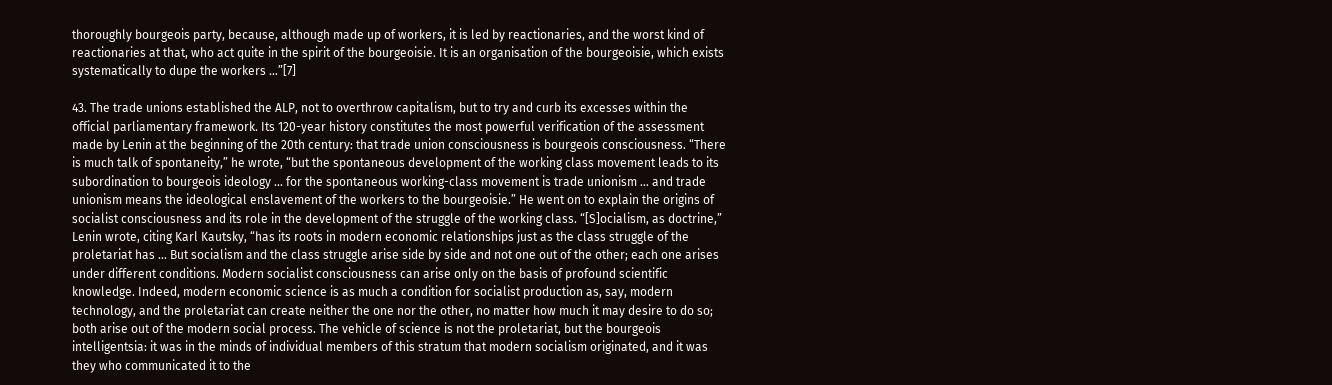thoroughly bourgeois party, because, although made up of workers, it is led by reactionaries, and the worst kind of reactionaries at that, who act quite in the spirit of the bourgeoisie. It is an organisation of the bourgeoisie, which exists systematically to dupe the workers …”[7]

43. The trade unions established the ALP, not to overthrow capitalism, but to try and curb its excesses within the official parliamentary framework. Its 120-year history constitutes the most powerful verification of the assessment made by Lenin at the beginning of the 20th century: that trade union consciousness is bourgeois consciousness. “There is much talk of spontaneity,” he wrote, “but the spontaneous development of the working class movement leads to its subordination to bourgeois ideology … for the spontaneous working-class movement is trade unionism … and trade unionism means the ideological enslavement of the workers to the bourgeoisie.” He went on to explain the origins of socialist consciousness and its role in the development of the struggle of the working class. “[S]ocialism, as doctrine,” Lenin wrote, citing Karl Kautsky, “has its roots in modern economic relationships just as the class struggle of the proletariat has … But socialism and the class struggle arise side by side and not one out of the other; each one arises under different conditions. Modern socialist consciousness can arise only on the basis of profound scientific knowledge. Indeed, modern economic science is as much a condition for socialist production as, say, modern technology, and the proletariat can create neither the one nor the other, no matter how much it may desire to do so; both arise out of the modern social process. The vehicle of science is not the proletariat, but the bourgeois intelligentsia: it was in the minds of individual members of this stratum that modern socialism originated, and it was they who communicated it to the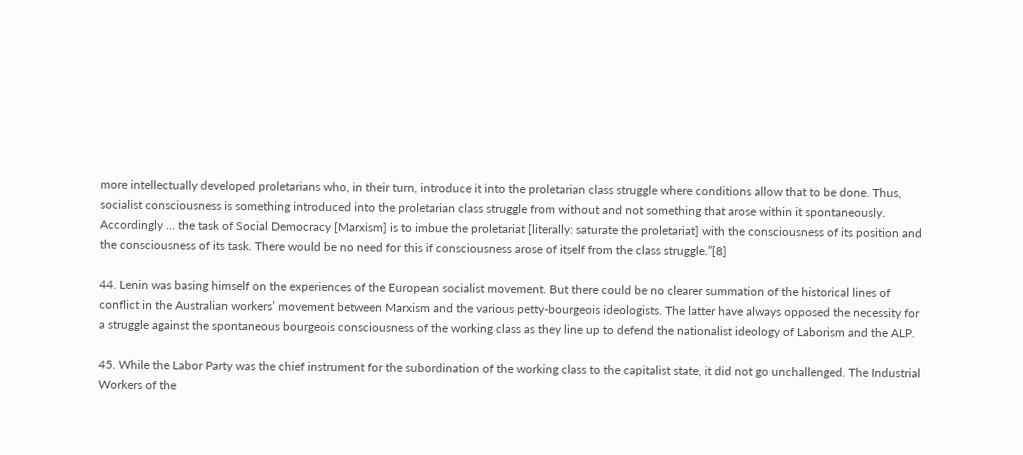more intellectually developed proletarians who, in their turn, introduce it into the proletarian class struggle where conditions allow that to be done. Thus, socialist consciousness is something introduced into the proletarian class struggle from without and not something that arose within it spontaneously. Accordingly … the task of Social Democracy [Marxism] is to imbue the proletariat [literally: saturate the proletariat] with the consciousness of its position and the consciousness of its task. There would be no need for this if consciousness arose of itself from the class struggle.”[8]

44. Lenin was basing himself on the experiences of the European socialist movement. But there could be no clearer summation of the historical lines of conflict in the Australian workers’ movement between Marxism and the various petty-bourgeois ideologists. The latter have always opposed the necessity for a struggle against the spontaneous bourgeois consciousness of the working class as they line up to defend the nationalist ideology of Laborism and the ALP.

45. While the Labor Party was the chief instrument for the subordination of the working class to the capitalist state, it did not go unchallenged. The Industrial Workers of the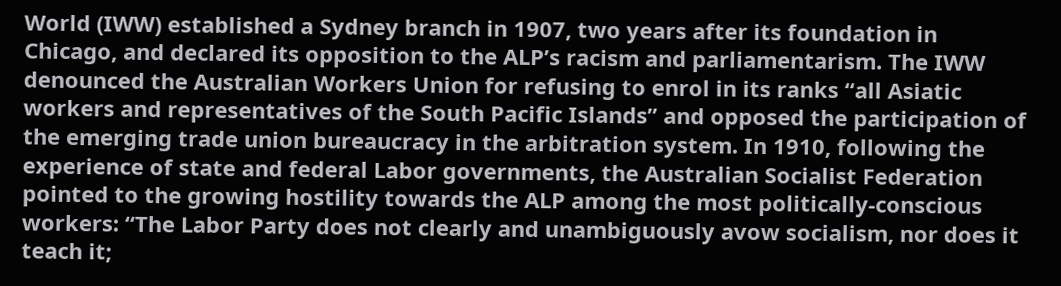World (IWW) established a Sydney branch in 1907, two years after its foundation in Chicago, and declared its opposition to the ALP’s racism and parliamentarism. The IWW denounced the Australian Workers Union for refusing to enrol in its ranks “all Asiatic workers and representatives of the South Pacific Islands” and opposed the participation of the emerging trade union bureaucracy in the arbitration system. In 1910, following the experience of state and federal Labor governments, the Australian Socialist Federation pointed to the growing hostility towards the ALP among the most politically-conscious workers: “The Labor Party does not clearly and unambiguously avow socialism, nor does it teach it;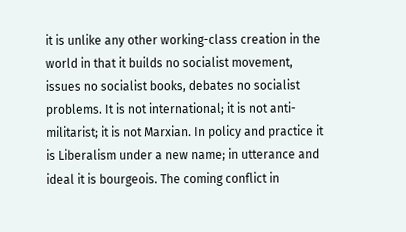it is unlike any other working-class creation in the world in that it builds no socialist movement, issues no socialist books, debates no socialist problems. It is not international; it is not anti-militarist; it is not Marxian. In policy and practice it is Liberalism under a new name; in utterance and ideal it is bourgeois. The coming conflict in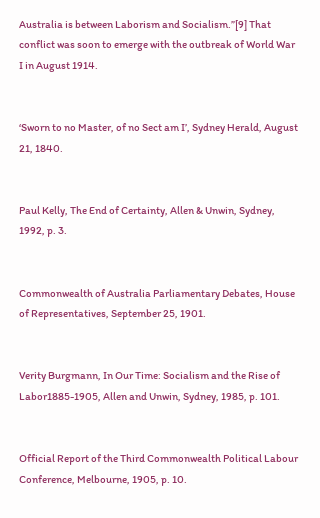Australia is between Laborism and Socialism.”[9] That conflict was soon to emerge with the outbreak of World War I in August 1914.


‘Sworn to no Master, of no Sect am I’, Sydney Herald, August 21, 1840.


Paul Kelly, The End of Certainty, Allen & Unwin, Sydney, 1992, p. 3.


Commonwealth of Australia Parliamentary Debates, House of Representatives, September 25, 1901.


Verity Burgmann, In Our Time: Socialism and the Rise of Labor1885-1905, Allen and Unwin, Sydney, 1985, p. 101.


Official Report of the Third Commonwealth Political Labour Conference, Melbourne, 1905, p. 10.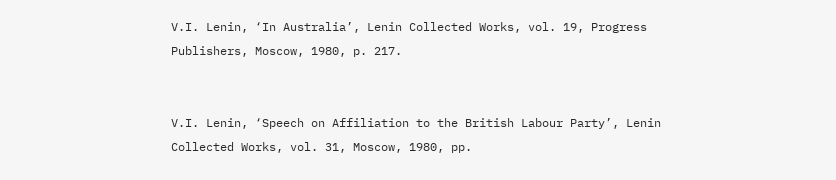V.I. Lenin, ‘In Australia’, Lenin Collected Works, vol. 19, Progress Publishers, Moscow, 1980, p. 217.


V.I. Lenin, ‘Speech on Affiliation to the British Labour Party’, Lenin Collected Works, vol. 31, Moscow, 1980, pp.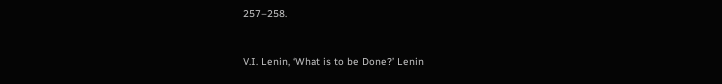257–258.


V.I. Lenin, ‘What is to be Done?’ Lenin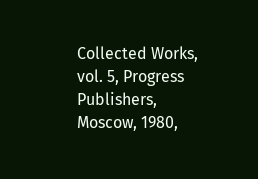Collected Works, vol. 5, Progress Publishers, Moscow, 1980,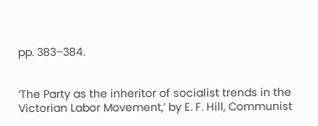pp. 383–384.


‘The Party as the inheritor of socialist trends in the Victorian Labor Movement,’ by E. F. Hill, Communist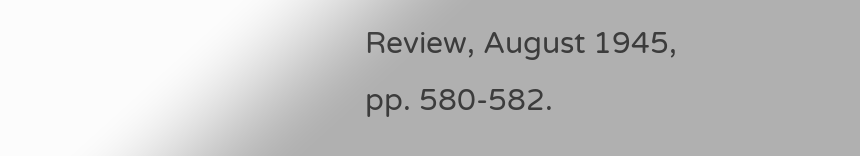Review, August 1945, pp. 580-582.